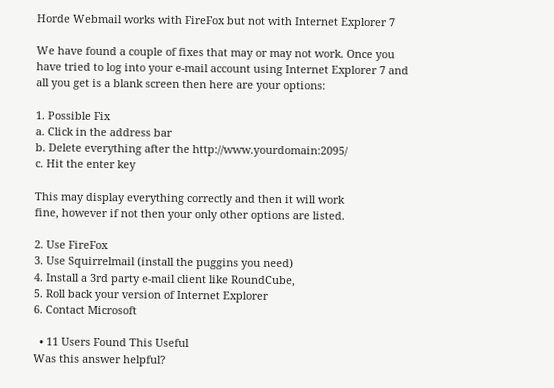Horde Webmail works with FireFox but not with Internet Explorer 7

We have found a couple of fixes that may or may not work. Once you
have tried to log into your e-mail account using Internet Explorer 7 and
all you get is a blank screen then here are your options:

1. Possible Fix
a. Click in the address bar
b. Delete everything after the http://www.yourdomain:2095/
c. Hit the enter key

This may display everything correctly and then it will work
fine, however if not then your only other options are listed.

2. Use FireFox
3. Use Squirrelmail (install the puggins you need)
4. Install a 3rd party e-mail client like RoundCube,
5. Roll back your version of Internet Explorer
6. Contact Microsoft

  • 11 Users Found This Useful
Was this answer helpful?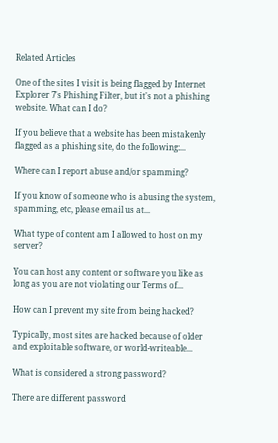Related Articles

One of the sites I visit is being flagged by Internet Explorer 7's Phishing Filter, but it's not a phishing website. What can I do?

If you believe that a website has been mistakenly flagged as a phishing site, do the following:...

Where can I report abuse and/or spamming?

If you know of someone who is abusing the system, spamming, etc, please email us at...

What type of content am I allowed to host on my server?

You can host any content or software you like as long as you are not violating our Terms of...

How can I prevent my site from being hacked?

Typically, most sites are hacked because of older and exploitable software, or world-writeable...

What is considered a strong password?

There are different password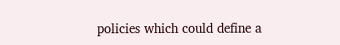policies which could define a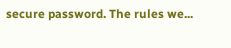secure password. The rules we...